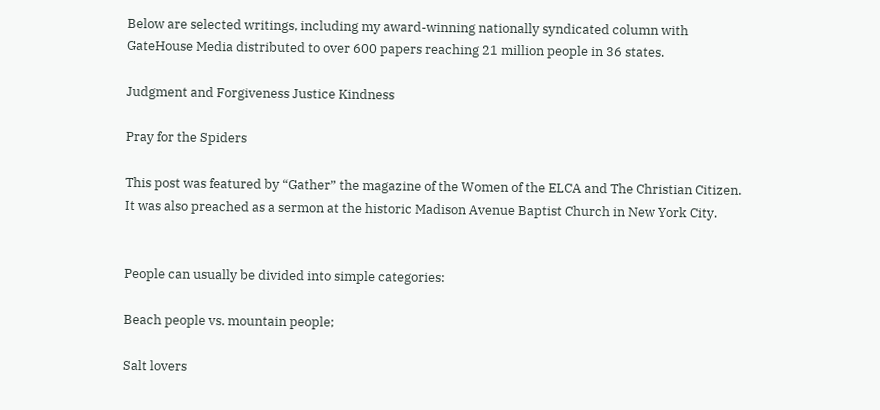Below are selected writings, including my award-winning nationally syndicated column with GateHouse Media distributed to over 600 papers reaching 21 million people in 36 states.

Judgment and Forgiveness Justice Kindness

Pray for the Spiders

This post was featured by “Gather” the magazine of the Women of the ELCA and The Christian Citizen. It was also preached as a sermon at the historic Madison Avenue Baptist Church in New York City.


People can usually be divided into simple categories:

Beach people vs. mountain people;

Salt lovers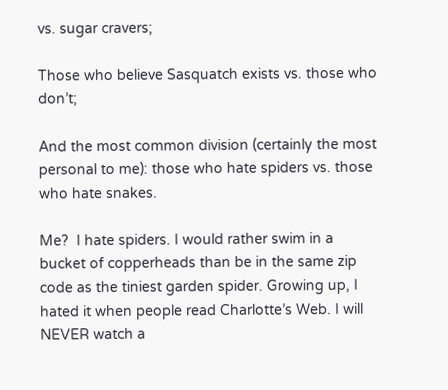vs. sugar cravers;

Those who believe Sasquatch exists vs. those who don’t;

And the most common division (certainly the most personal to me): those who hate spiders vs. those who hate snakes.

Me?  I hate spiders. I would rather swim in a bucket of copperheads than be in the same zip code as the tiniest garden spider. Growing up, I hated it when people read Charlotte’s Web. I will NEVER watch a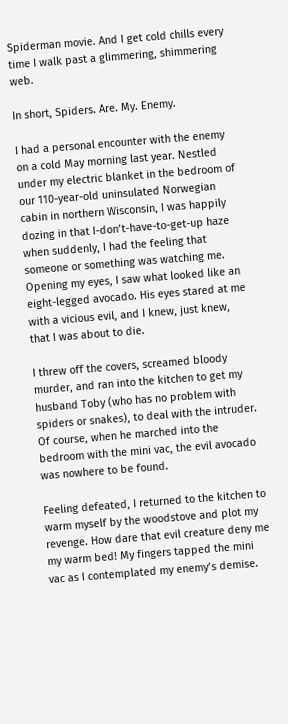Spiderman movie. And I get cold chills every time I walk past a glimmering, shimmering web.

In short, Spiders. Are. My. Enemy.

I had a personal encounter with the enemy on a cold May morning last year. Nestled under my electric blanket in the bedroom of our 110-year-old uninsulated Norwegian cabin in northern Wisconsin, I was happily dozing in that I-don’t-have-to-get-up haze when suddenly, I had the feeling that someone or something was watching me. Opening my eyes, I saw what looked like an eight-legged avocado. His eyes stared at me with a vicious evil, and I knew, just knew, that I was about to die.

I threw off the covers, screamed bloody murder, and ran into the kitchen to get my husband Toby (who has no problem with spiders or snakes), to deal with the intruder. Of course, when he marched into the bedroom with the mini vac, the evil avocado was nowhere to be found.

Feeling defeated, I returned to the kitchen to warm myself by the woodstove and plot my revenge. How dare that evil creature deny me my warm bed! My fingers tapped the mini vac as I contemplated my enemy’s demise.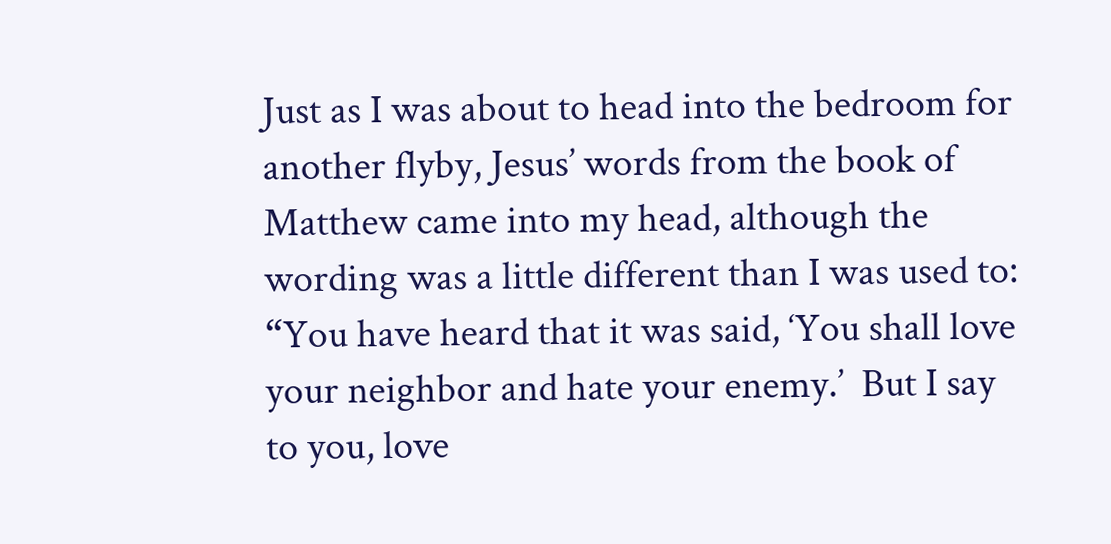Just as I was about to head into the bedroom for another flyby, Jesus’ words from the book of Matthew came into my head, although the wording was a little different than I was used to: “You have heard that it was said, ‘You shall love your neighbor and hate your enemy.’  But I say to you, love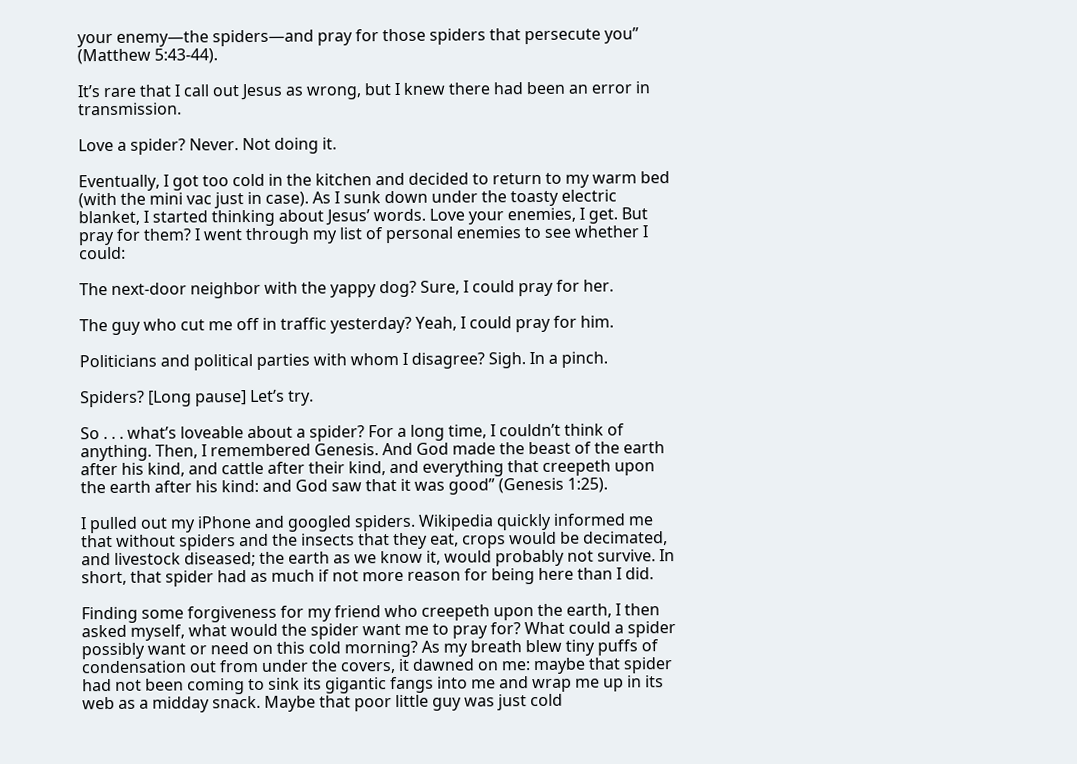your enemy—the spiders—and pray for those spiders that persecute you” (Matthew 5:43-44).

It’s rare that I call out Jesus as wrong, but I knew there had been an error in transmission.

Love a spider? Never. Not doing it.

Eventually, I got too cold in the kitchen and decided to return to my warm bed (with the mini vac just in case). As I sunk down under the toasty electric blanket, I started thinking about Jesus’ words. Love your enemies, I get. But pray for them? I went through my list of personal enemies to see whether I could:

The next-door neighbor with the yappy dog? Sure, I could pray for her.

The guy who cut me off in traffic yesterday? Yeah, I could pray for him.

Politicians and political parties with whom I disagree? Sigh. In a pinch.

Spiders? [Long pause] Let’s try.

So . . . what’s loveable about a spider? For a long time, I couldn’t think of anything. Then, I remembered Genesis. And God made the beast of the earth after his kind, and cattle after their kind, and everything that creepeth upon the earth after his kind: and God saw that it was good” (Genesis 1:25).

I pulled out my iPhone and googled spiders. Wikipedia quickly informed me that without spiders and the insects that they eat, crops would be decimated, and livestock diseased; the earth as we know it, would probably not survive. In short, that spider had as much if not more reason for being here than I did.

Finding some forgiveness for my friend who creepeth upon the earth, I then asked myself, what would the spider want me to pray for? What could a spider possibly want or need on this cold morning? As my breath blew tiny puffs of condensation out from under the covers, it dawned on me: maybe that spider had not been coming to sink its gigantic fangs into me and wrap me up in its web as a midday snack. Maybe that poor little guy was just cold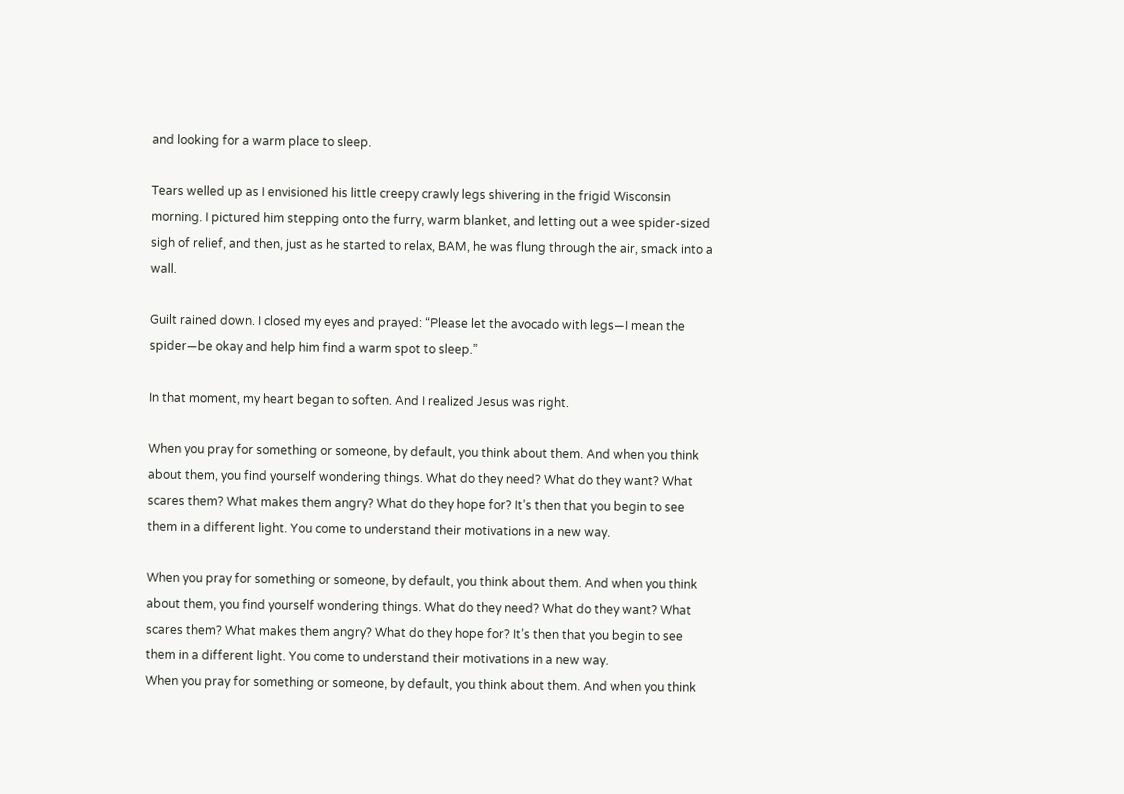and looking for a warm place to sleep.

Tears welled up as I envisioned his little creepy crawly legs shivering in the frigid Wisconsin morning. I pictured him stepping onto the furry, warm blanket, and letting out a wee spider-sized sigh of relief, and then, just as he started to relax, BAM, he was flung through the air, smack into a wall.

Guilt rained down. I closed my eyes and prayed: “Please let the avocado with legs—I mean the spider—be okay and help him find a warm spot to sleep.”

In that moment, my heart began to soften. And I realized Jesus was right.

When you pray for something or someone, by default, you think about them. And when you think about them, you find yourself wondering things. What do they need? What do they want? What scares them? What makes them angry? What do they hope for? It’s then that you begin to see them in a different light. You come to understand their motivations in a new way.

When you pray for something or someone, by default, you think about them. And when you think about them, you find yourself wondering things. What do they need? What do they want? What scares them? What makes them angry? What do they hope for? It’s then that you begin to see them in a different light. You come to understand their motivations in a new way.
When you pray for something or someone, by default, you think about them. And when you think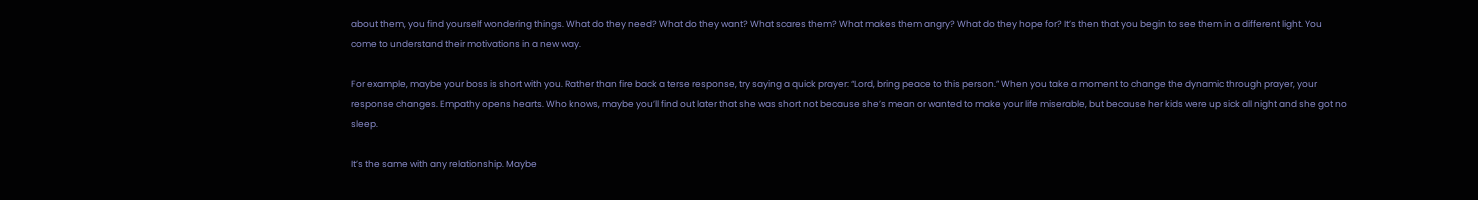about them, you find yourself wondering things. What do they need? What do they want? What scares them? What makes them angry? What do they hope for? It’s then that you begin to see them in a different light. You come to understand their motivations in a new way.

For example, maybe your boss is short with you. Rather than fire back a terse response, try saying a quick prayer: “Lord, bring peace to this person.” When you take a moment to change the dynamic through prayer, your response changes. Empathy opens hearts. Who knows, maybe you’ll find out later that she was short not because she’s mean or wanted to make your life miserable, but because her kids were up sick all night and she got no sleep.

It’s the same with any relationship. Maybe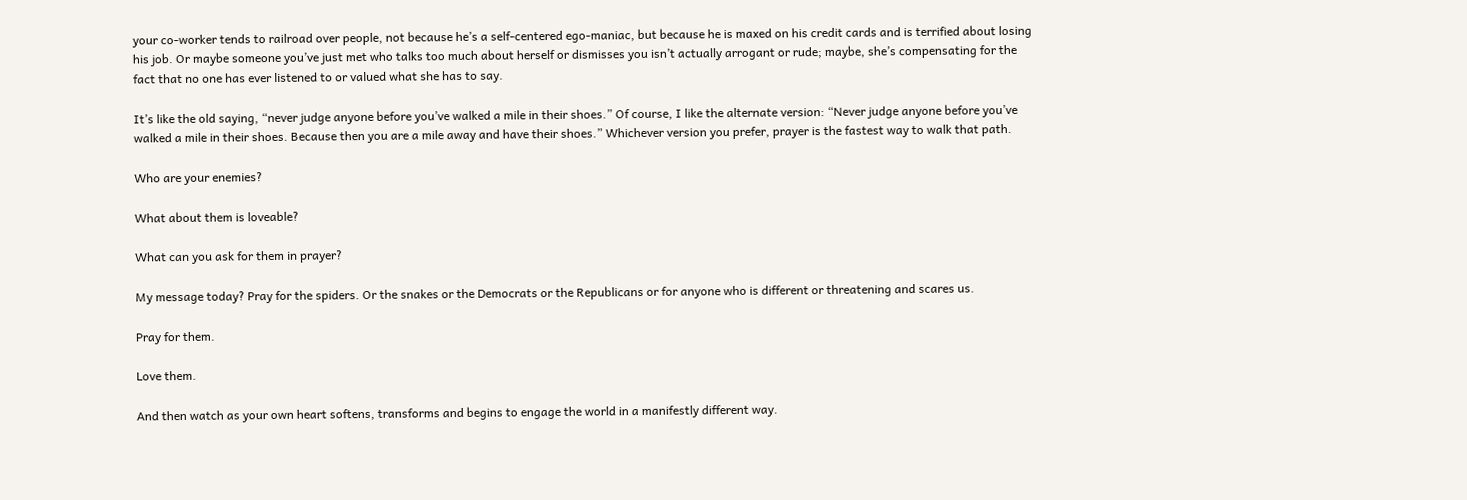your co-worker tends to railroad over people, not because he’s a self-centered ego-maniac, but because he is maxed on his credit cards and is terrified about losing his job. Or maybe someone you’ve just met who talks too much about herself or dismisses you isn’t actually arrogant or rude; maybe, she’s compensating for the fact that no one has ever listened to or valued what she has to say.

It’s like the old saying, “never judge anyone before you’ve walked a mile in their shoes.” Of course, I like the alternate version: “Never judge anyone before you’ve walked a mile in their shoes. Because then you are a mile away and have their shoes.” Whichever version you prefer, prayer is the fastest way to walk that path.

Who are your enemies?

What about them is loveable?

What can you ask for them in prayer?

My message today? Pray for the spiders. Or the snakes or the Democrats or the Republicans or for anyone who is different or threatening and scares us.

Pray for them.

Love them.

And then watch as your own heart softens, transforms and begins to engage the world in a manifestly different way.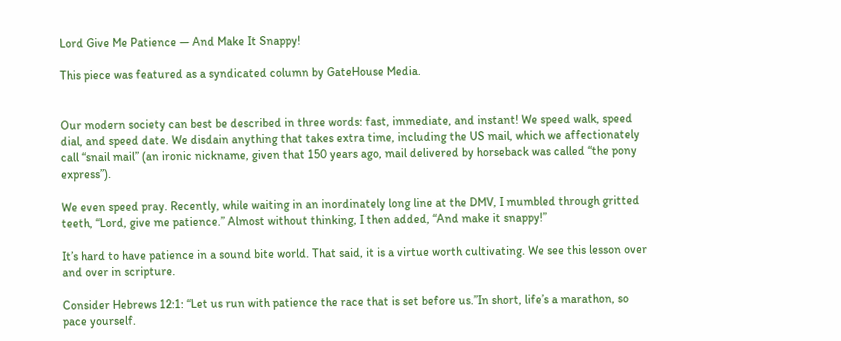Lord Give Me Patience — And Make It Snappy!

This piece was featured as a syndicated column by GateHouse Media.


Our modern society can best be described in three words: fast, immediate, and instant! We speed walk, speed dial, and speed date. We disdain anything that takes extra time, including the US mail, which we affectionately call “snail mail” (an ironic nickname, given that 150 years ago, mail delivered by horseback was called “the pony express”).

We even speed pray. Recently, while waiting in an inordinately long line at the DMV, I mumbled through gritted teeth, “Lord, give me patience.” Almost without thinking, I then added, “And make it snappy!”

It’s hard to have patience in a sound bite world. That said, it is a virtue worth cultivating. We see this lesson over and over in scripture.

Consider Hebrews 12:1: “Let us run with patience the race that is set before us.”In short, life’s a marathon, so pace yourself.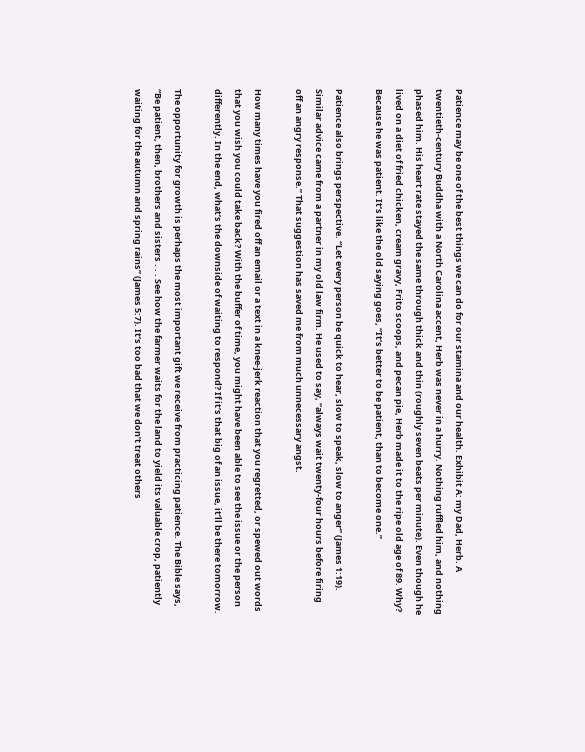Patience may be one of the best things we can do for our stamina and our health. Exhibit A: my Dad, Herb. A twentieth-century Buddha with a North Carolina accent, Herb was never in a hurry. Nothing ruffled him, and nothing phased him. His heart rate stayed the same through thick and thin (roughly seven beats per minute). Even though he lived on a diet of fried chicken, cream gravy, Frito scoops, and pecan pie, Herb made it to the ripe old age of 89. Why? Because he was patient. It’s like the old saying goes, “It’s better to be patient, than to become one.”

Patience also brings perspective. “Let every person be quick to hear, slow to speak, slow to anger” (James 1:19). Similar advice came from a partner in my old law firm. He used to say, “always wait twenty-four hours before firing off an angry response.” That suggestion has saved me from much unnecessary angst.

How many times have you fired off an email or a text in a knee-jerk reaction that you regretted, or spewed out words that you wish you could take back? With the buffer of time, you might have been able to see the issue or the person differently. In the end, what’s the downside of waiting to respond? If it’s that big of an issue, it’ll be there tomorrow.

The opportunity for growth is perhaps the most important gift we receive from practicing patience. The Bible says, “Be patient, then, brothers and sisters . . . See how the farmer waits for the land to yield its valuable crop, patiently waiting for the autumn and spring rains” (James 5:7). It’s too bad that we don’t treat others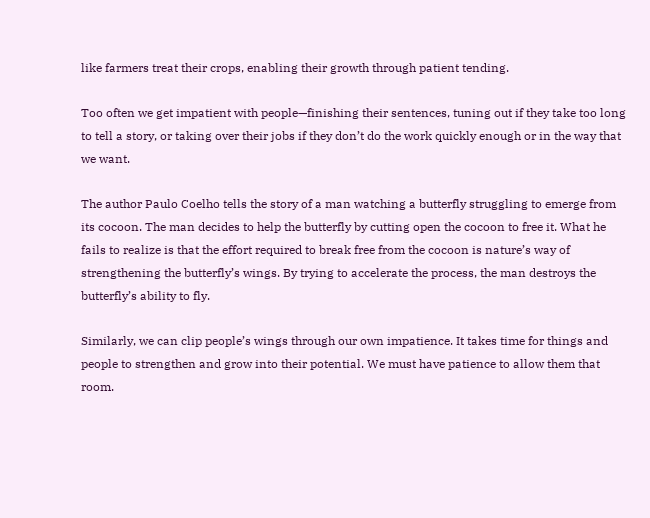like farmers treat their crops, enabling their growth through patient tending.

Too often we get impatient with people—finishing their sentences, tuning out if they take too long to tell a story, or taking over their jobs if they don’t do the work quickly enough or in the way that we want.

The author Paulo Coelho tells the story of a man watching a butterfly struggling to emerge from its cocoon. The man decides to help the butterfly by cutting open the cocoon to free it. What he fails to realize is that the effort required to break free from the cocoon is nature’s way of strengthening the butterfly’s wings. By trying to accelerate the process, the man destroys the butterfly’s ability to fly.

Similarly, we can clip people’s wings through our own impatience. It takes time for things and people to strengthen and grow into their potential. We must have patience to allow them that room.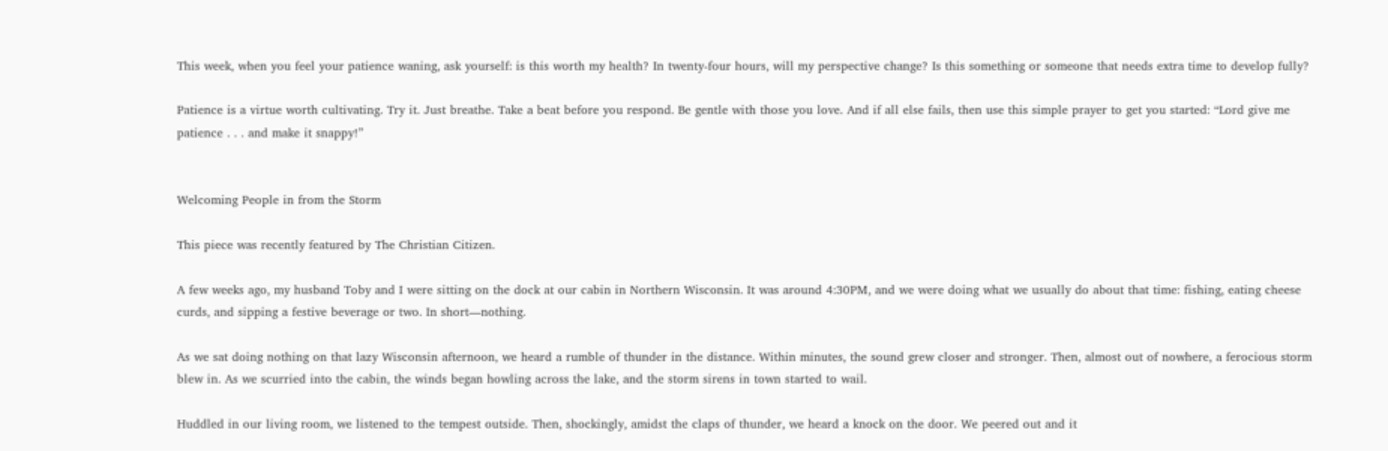This week, when you feel your patience waning, ask yourself: is this worth my health? In twenty-four hours, will my perspective change? Is this something or someone that needs extra time to develop fully?

Patience is a virtue worth cultivating. Try it. Just breathe. Take a beat before you respond. Be gentle with those you love. And if all else fails, then use this simple prayer to get you started: “Lord give me patience . . . and make it snappy!”


Welcoming People in from the Storm

This piece was recently featured by The Christian Citizen.

A few weeks ago, my husband Toby and I were sitting on the dock at our cabin in Northern Wisconsin. It was around 4:30PM, and we were doing what we usually do about that time: fishing, eating cheese curds, and sipping a festive beverage or two. In short—nothing.

As we sat doing nothing on that lazy Wisconsin afternoon, we heard a rumble of thunder in the distance. Within minutes, the sound grew closer and stronger. Then, almost out of nowhere, a ferocious storm blew in. As we scurried into the cabin, the winds began howling across the lake, and the storm sirens in town started to wail.

Huddled in our living room, we listened to the tempest outside. Then, shockingly, amidst the claps of thunder, we heard a knock on the door. We peered out and it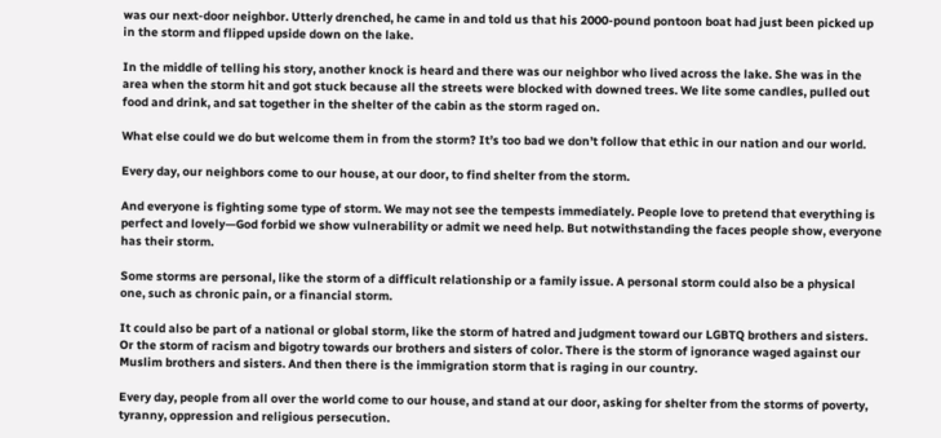was our next-door neighbor. Utterly drenched, he came in and told us that his 2000-pound pontoon boat had just been picked up in the storm and flipped upside down on the lake.

In the middle of telling his story, another knock is heard and there was our neighbor who lived across the lake. She was in the area when the storm hit and got stuck because all the streets were blocked with downed trees. We lite some candles, pulled out food and drink, and sat together in the shelter of the cabin as the storm raged on.

What else could we do but welcome them in from the storm? It’s too bad we don’t follow that ethic in our nation and our world.

Every day, our neighbors come to our house, at our door, to find shelter from the storm.

And everyone is fighting some type of storm. We may not see the tempests immediately. People love to pretend that everything is perfect and lovely—God forbid we show vulnerability or admit we need help. But notwithstanding the faces people show, everyone has their storm.

Some storms are personal, like the storm of a difficult relationship or a family issue. A personal storm could also be a physical one, such as chronic pain, or a financial storm.

It could also be part of a national or global storm, like the storm of hatred and judgment toward our LGBTQ brothers and sisters. Or the storm of racism and bigotry towards our brothers and sisters of color. There is the storm of ignorance waged against our Muslim brothers and sisters. And then there is the immigration storm that is raging in our country.

Every day, people from all over the world come to our house, and stand at our door, asking for shelter from the storms of poverty, tyranny, oppression and religious persecution.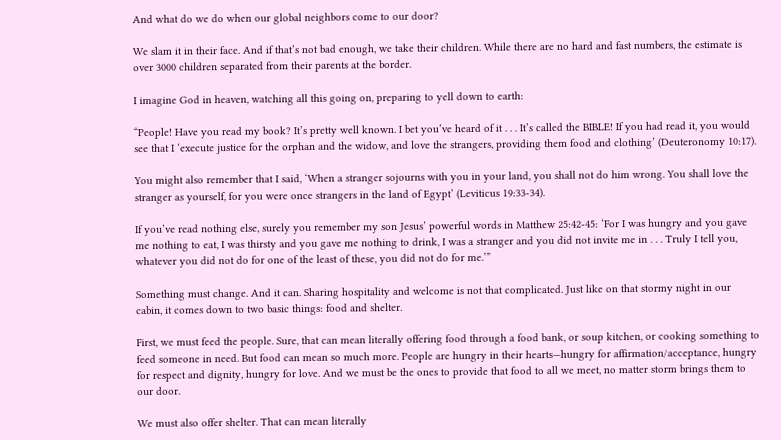And what do we do when our global neighbors come to our door?

We slam it in their face. And if that’s not bad enough, we take their children. While there are no hard and fast numbers, the estimate is over 3000 children separated from their parents at the border.

I imagine God in heaven, watching all this going on, preparing to yell down to earth:

“People! Have you read my book? It’s pretty well known. I bet you’ve heard of it . . . It’s called the BIBLE! If you had read it, you would see that I ‘execute justice for the orphan and the widow, and love the strangers, providing them food and clothing’ (Deuteronomy 10:17).

You might also remember that I said, ‘When a stranger sojourns with you in your land, you shall not do him wrong. You shall love the stranger as yourself, for you were once strangers in the land of Egypt’ (Leviticus 19:33-34).

If you’ve read nothing else, surely you remember my son Jesus’ powerful words in Matthew 25:42-45: ‘For I was hungry and you gave me nothing to eat, I was thirsty and you gave me nothing to drink, I was a stranger and you did not invite me in . . . Truly I tell you, whatever you did not do for one of the least of these, you did not do for me.’”

Something must change. And it can. Sharing hospitality and welcome is not that complicated. Just like on that stormy night in our cabin, it comes down to two basic things: food and shelter.

First, we must feed the people. Sure, that can mean literally offering food through a food bank, or soup kitchen, or cooking something to feed someone in need. But food can mean so much more. People are hungry in their hearts—hungry for affirmation/acceptance, hungry for respect and dignity, hungry for love. And we must be the ones to provide that food to all we meet, no matter storm brings them to our door.

We must also offer shelter. That can mean literally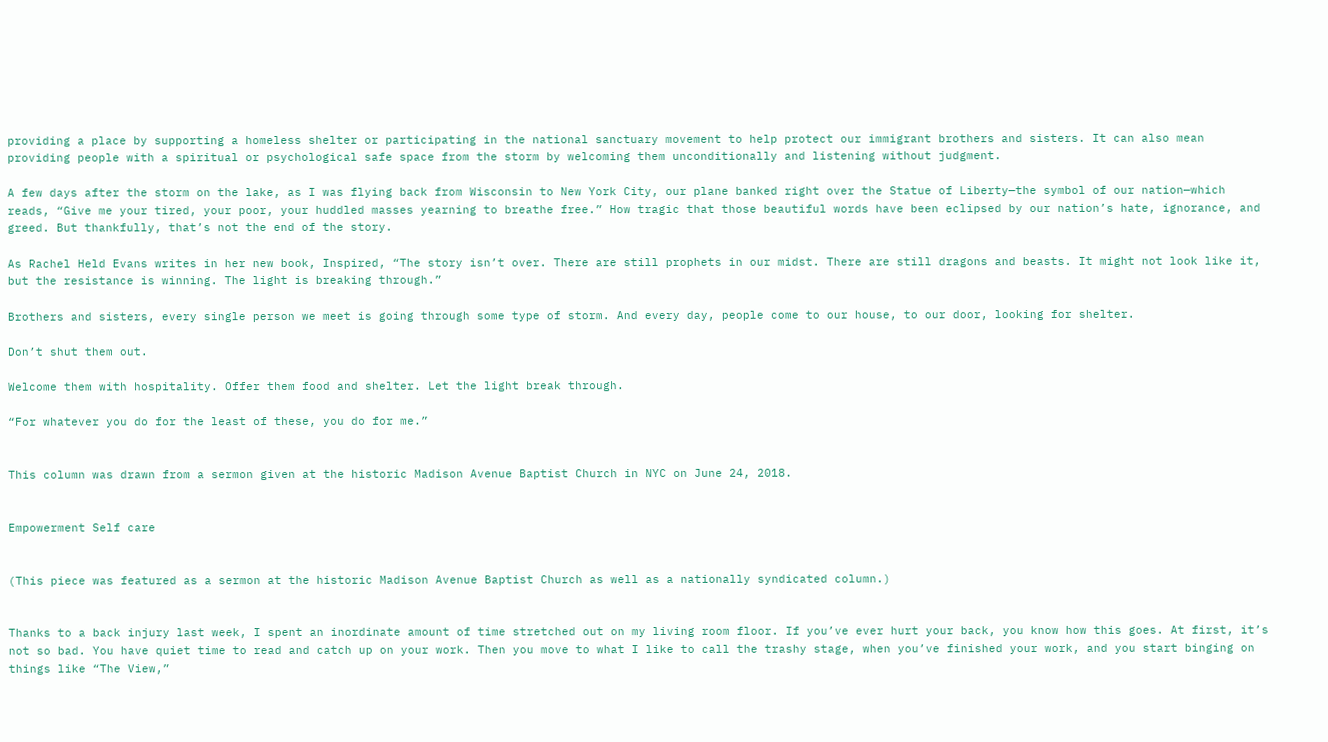providing a place by supporting a homeless shelter or participating in the national sanctuary movement to help protect our immigrant brothers and sisters. It can also mean providing people with a spiritual or psychological safe space from the storm by welcoming them unconditionally and listening without judgment.

A few days after the storm on the lake, as I was flying back from Wisconsin to New York City, our plane banked right over the Statue of Liberty—the symbol of our nation—which reads, “Give me your tired, your poor, your huddled masses yearning to breathe free.” How tragic that those beautiful words have been eclipsed by our nation’s hate, ignorance, and greed. But thankfully, that’s not the end of the story.

As Rachel Held Evans writes in her new book, Inspired, “The story isn’t over. There are still prophets in our midst. There are still dragons and beasts. It might not look like it, but the resistance is winning. The light is breaking through.”

Brothers and sisters, every single person we meet is going through some type of storm. And every day, people come to our house, to our door, looking for shelter.

Don’t shut them out.

Welcome them with hospitality. Offer them food and shelter. Let the light break through.

“For whatever you do for the least of these, you do for me.”


This column was drawn from a sermon given at the historic Madison Avenue Baptist Church in NYC on June 24, 2018.


Empowerment Self care


(This piece was featured as a sermon at the historic Madison Avenue Baptist Church as well as a nationally syndicated column.)


Thanks to a back injury last week, I spent an inordinate amount of time stretched out on my living room floor. If you’ve ever hurt your back, you know how this goes. At first, it’s not so bad. You have quiet time to read and catch up on your work. Then you move to what I like to call the trashy stage, when you’ve finished your work, and you start binging on things like “The View,”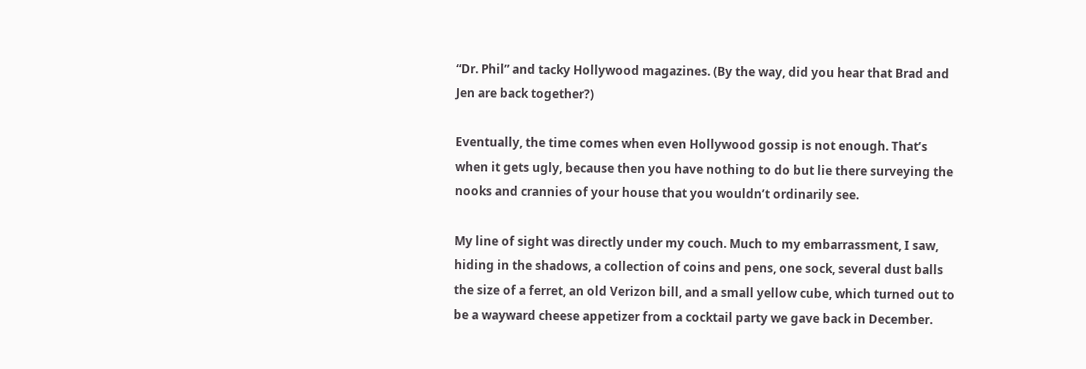“Dr. Phil” and tacky Hollywood magazines. (By the way, did you hear that Brad and Jen are back together?)

Eventually, the time comes when even Hollywood gossip is not enough. That’s when it gets ugly, because then you have nothing to do but lie there surveying the nooks and crannies of your house that you wouldn’t ordinarily see.

My line of sight was directly under my couch. Much to my embarrassment, I saw, hiding in the shadows, a collection of coins and pens, one sock, several dust balls the size of a ferret, an old Verizon bill, and a small yellow cube, which turned out to be a wayward cheese appetizer from a cocktail party we gave back in December.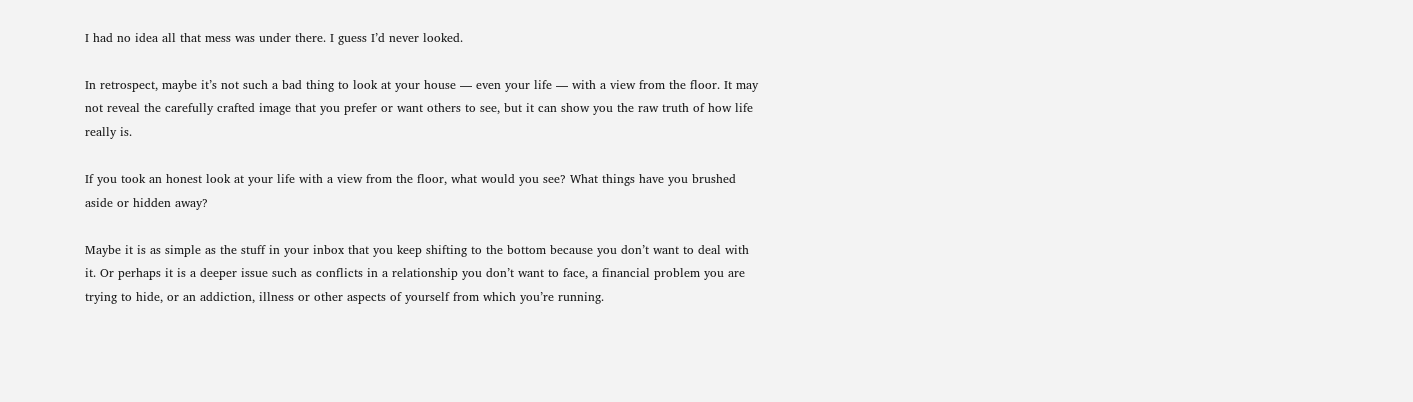I had no idea all that mess was under there. I guess I’d never looked.

In retrospect, maybe it’s not such a bad thing to look at your house — even your life — with a view from the floor. It may not reveal the carefully crafted image that you prefer or want others to see, but it can show you the raw truth of how life really is.

If you took an honest look at your life with a view from the floor, what would you see? What things have you brushed aside or hidden away?

Maybe it is as simple as the stuff in your inbox that you keep shifting to the bottom because you don’t want to deal with it. Or perhaps it is a deeper issue such as conflicts in a relationship you don’t want to face, a financial problem you are trying to hide, or an addiction, illness or other aspects of yourself from which you’re running.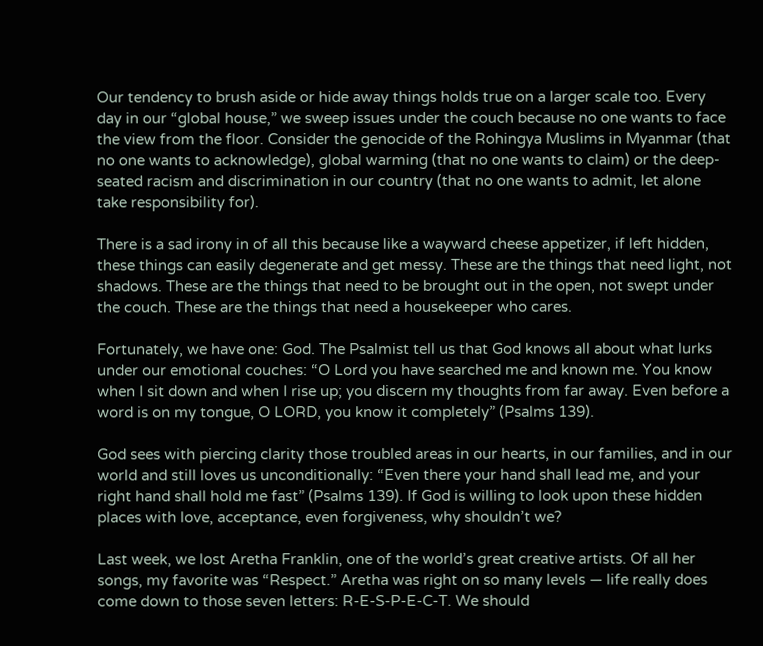Our tendency to brush aside or hide away things holds true on a larger scale too. Every day in our “global house,” we sweep issues under the couch because no one wants to face the view from the floor. Consider the genocide of the Rohingya Muslims in Myanmar (that no one wants to acknowledge), global warming (that no one wants to claim) or the deep-seated racism and discrimination in our country (that no one wants to admit, let alone take responsibility for).

There is a sad irony in of all this because like a wayward cheese appetizer, if left hidden, these things can easily degenerate and get messy. These are the things that need light, not shadows. These are the things that need to be brought out in the open, not swept under the couch. These are the things that need a housekeeper who cares.

Fortunately, we have one: God. The Psalmist tell us that God knows all about what lurks under our emotional couches: “O Lord you have searched me and known me. You know when I sit down and when I rise up; you discern my thoughts from far away. Even before a word is on my tongue, O LORD, you know it completely” (Psalms 139).

God sees with piercing clarity those troubled areas in our hearts, in our families, and in our world and still loves us unconditionally: “Even there your hand shall lead me, and your right hand shall hold me fast” (Psalms 139). If God is willing to look upon these hidden places with love, acceptance, even forgiveness, why shouldn’t we?

Last week, we lost Aretha Franklin, one of the world’s great creative artists. Of all her songs, my favorite was “Respect.” Aretha was right on so many levels — life really does come down to those seven letters: R-E-S-P-E-C-T. We should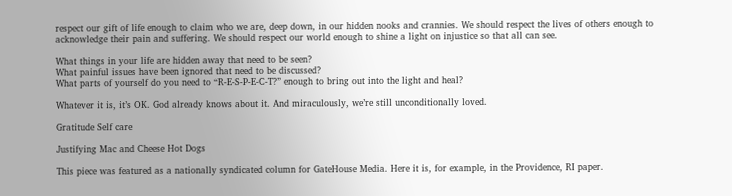respect our gift of life enough to claim who we are, deep down, in our hidden nooks and crannies. We should respect the lives of others enough to acknowledge their pain and suffering. We should respect our world enough to shine a light on injustice so that all can see.

What things in your life are hidden away that need to be seen?
What painful issues have been ignored that need to be discussed?
What parts of yourself do you need to “R-E-S-P-E-C-T?” enough to bring out into the light and heal?

Whatever it is, it’s OK. God already knows about it. And miraculously, we’re still unconditionally loved.

Gratitude Self care

Justifying Mac and Cheese Hot Dogs

This piece was featured as a nationally syndicated column for GateHouse Media. Here it is, for example, in the Providence, RI paper.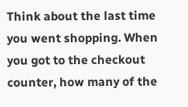Think about the last time you went shopping. When you got to the checkout counter, how many of the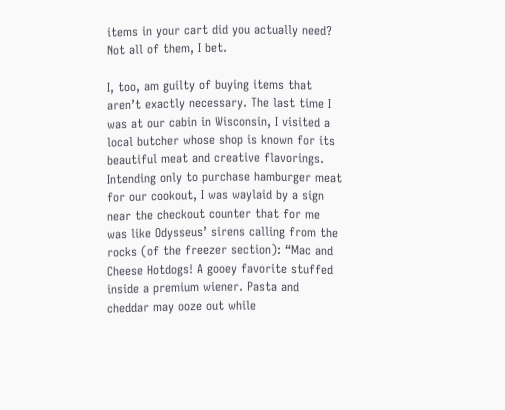items in your cart did you actually need? Not all of them, I bet.

I, too, am guilty of buying items that aren’t exactly necessary. The last time I was at our cabin in Wisconsin, I visited a local butcher whose shop is known for its beautiful meat and creative flavorings. Intending only to purchase hamburger meat for our cookout, I was waylaid by a sign near the checkout counter that for me was like Odysseus’ sirens calling from the rocks (of the freezer section): “Mac and Cheese Hotdogs! A gooey favorite stuffed inside a premium wiener. Pasta and cheddar may ooze out while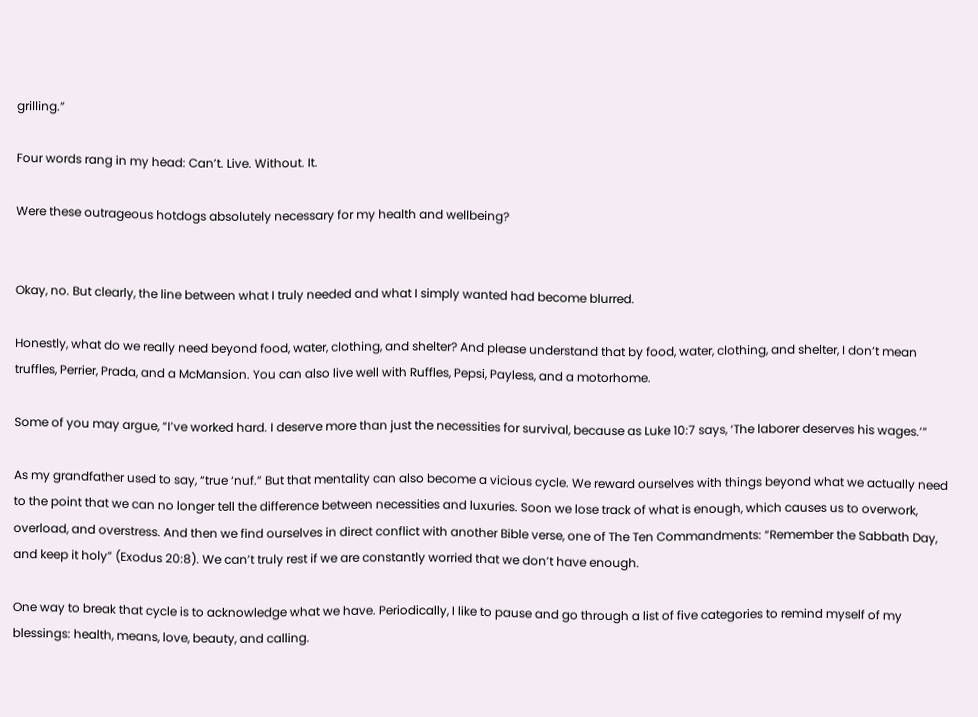grilling.”

Four words rang in my head: Can’t. Live. Without. It.

Were these outrageous hotdogs absolutely necessary for my health and wellbeing?


Okay, no. But clearly, the line between what I truly needed and what I simply wanted had become blurred.

Honestly, what do we really need beyond food, water, clothing, and shelter? And please understand that by food, water, clothing, and shelter, I don’t mean truffles, Perrier, Prada, and a McMansion. You can also live well with Ruffles, Pepsi, Payless, and a motorhome.

Some of you may argue, “I’ve worked hard. I deserve more than just the necessities for survival, because as Luke 10:7 says, ‘The laborer deserves his wages.’”

As my grandfather used to say, “true ‘nuf.” But that mentality can also become a vicious cycle. We reward ourselves with things beyond what we actually need to the point that we can no longer tell the difference between necessities and luxuries. Soon we lose track of what is enough, which causes us to overwork, overload, and overstress. And then we find ourselves in direct conflict with another Bible verse, one of The Ten Commandments: “Remember the Sabbath Day, and keep it holy” (Exodus 20:8). We can’t truly rest if we are constantly worried that we don’t have enough.

One way to break that cycle is to acknowledge what we have. Periodically, I like to pause and go through a list of five categories to remind myself of my blessings: health, means, love, beauty, and calling.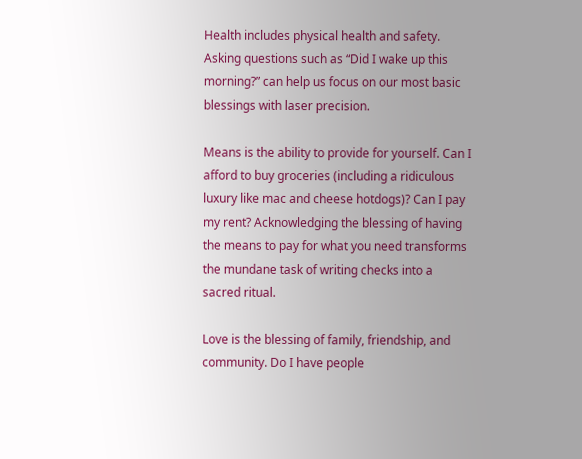Health includes physical health and safety. Asking questions such as “Did I wake up this morning?” can help us focus on our most basic blessings with laser precision.

Means is the ability to provide for yourself. Can I afford to buy groceries (including a ridiculous luxury like mac and cheese hotdogs)? Can I pay my rent? Acknowledging the blessing of having the means to pay for what you need transforms the mundane task of writing checks into a sacred ritual.

Love is the blessing of family, friendship, and community. Do I have people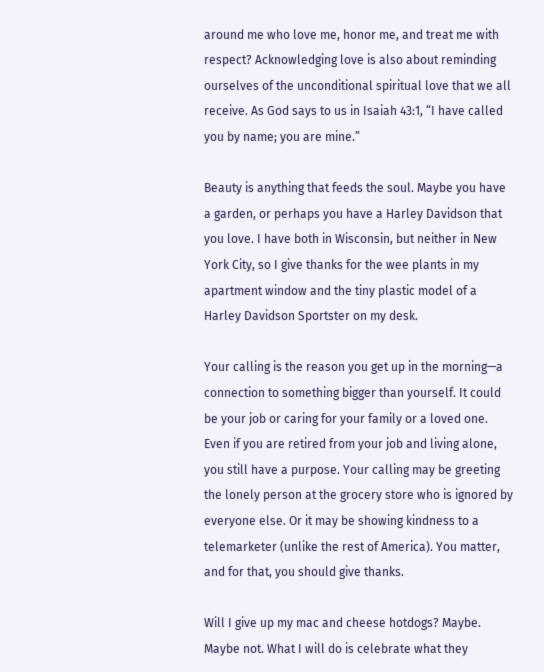around me who love me, honor me, and treat me with respect? Acknowledging love is also about reminding ourselves of the unconditional spiritual love that we all receive. As God says to us in Isaiah 43:1, “I have called you by name; you are mine.”

Beauty is anything that feeds the soul. Maybe you have a garden, or perhaps you have a Harley Davidson that you love. I have both in Wisconsin, but neither in New York City, so I give thanks for the wee plants in my apartment window and the tiny plastic model of a Harley Davidson Sportster on my desk.

Your calling is the reason you get up in the morning—a connection to something bigger than yourself. It could be your job or caring for your family or a loved one. Even if you are retired from your job and living alone, you still have a purpose. Your calling may be greeting the lonely person at the grocery store who is ignored by everyone else. Or it may be showing kindness to a telemarketer (unlike the rest of America). You matter, and for that, you should give thanks.

Will I give up my mac and cheese hotdogs? Maybe. Maybe not. What I will do is celebrate what they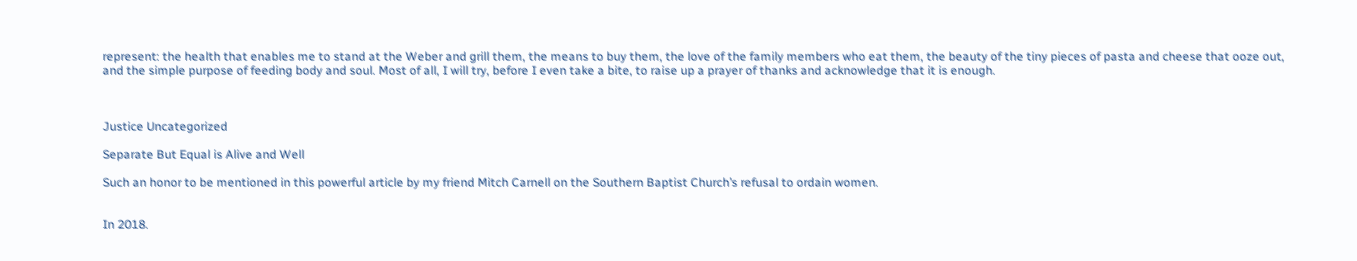represent: the health that enables me to stand at the Weber and grill them, the means to buy them, the love of the family members who eat them, the beauty of the tiny pieces of pasta and cheese that ooze out, and the simple purpose of feeding body and soul. Most of all, I will try, before I even take a bite, to raise up a prayer of thanks and acknowledge that it is enough.



Justice Uncategorized

Separate But Equal is Alive and Well

Such an honor to be mentioned in this powerful article by my friend Mitch Carnell on the Southern Baptist Church’s refusal to ordain women.


In 2018.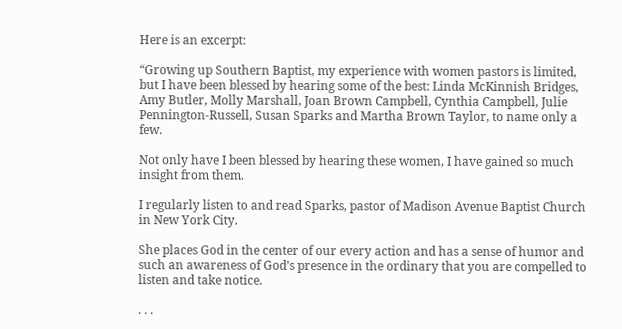Here is an excerpt:

“Growing up Southern Baptist, my experience with women pastors is limited, but I have been blessed by hearing some of the best: Linda McKinnish Bridges, Amy Butler, Molly Marshall, Joan Brown Campbell, Cynthia Campbell, Julie Pennington-Russell, Susan Sparks and Martha Brown Taylor, to name only a few.

Not only have I been blessed by hearing these women, I have gained so much insight from them.

I regularly listen to and read Sparks, pastor of Madison Avenue Baptist Church in New York City.

She places God in the center of our every action and has a sense of humor and such an awareness of God’s presence in the ordinary that you are compelled to listen and take notice.

. . .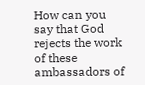How can you say that God rejects the work of these ambassadors of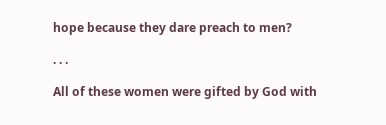hope because they dare preach to men?

. . .

All of these women were gifted by God with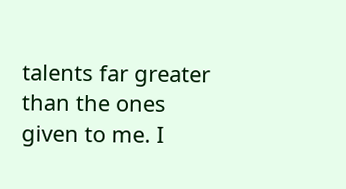talents far greater than the ones given to me. I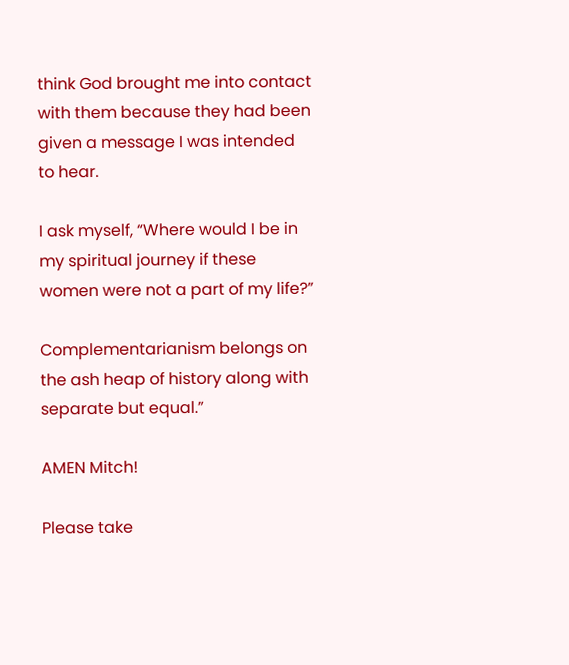think God brought me into contact with them because they had been given a message I was intended to hear.

I ask myself, “Where would I be in my spiritual journey if these women were not a part of my life?”

Complementarianism belongs on the ash heap of history along with separate but equal.”

AMEN Mitch!

Please take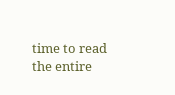time to read the entire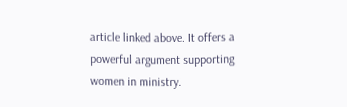article linked above. It offers a powerful argument supporting women in ministry.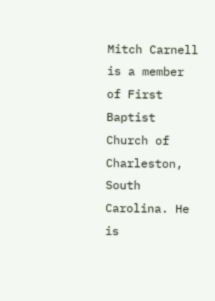Mitch Carnell is a member of First Baptist Church of Charleston, South Carolina. He is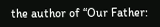the author of “Our Father: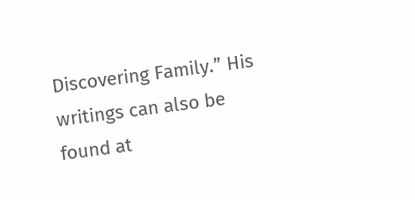Discovering Family.” His writings can also be found at